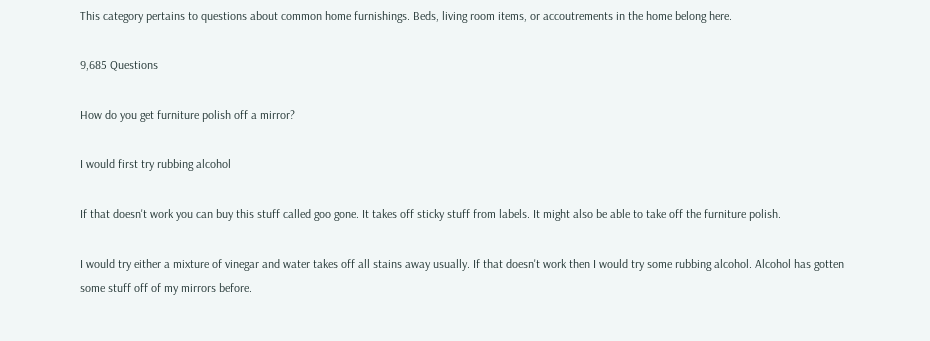This category pertains to questions about common home furnishings. Beds, living room items, or accoutrements in the home belong here.

9,685 Questions

How do you get furniture polish off a mirror?

I would first try rubbing alcohol

If that doesn't work you can buy this stuff called goo gone. It takes off sticky stuff from labels. It might also be able to take off the furniture polish.

I would try either a mixture of vinegar and water takes off all stains away usually. If that doesn't work then I would try some rubbing alcohol. Alcohol has gotten some stuff off of my mirrors before.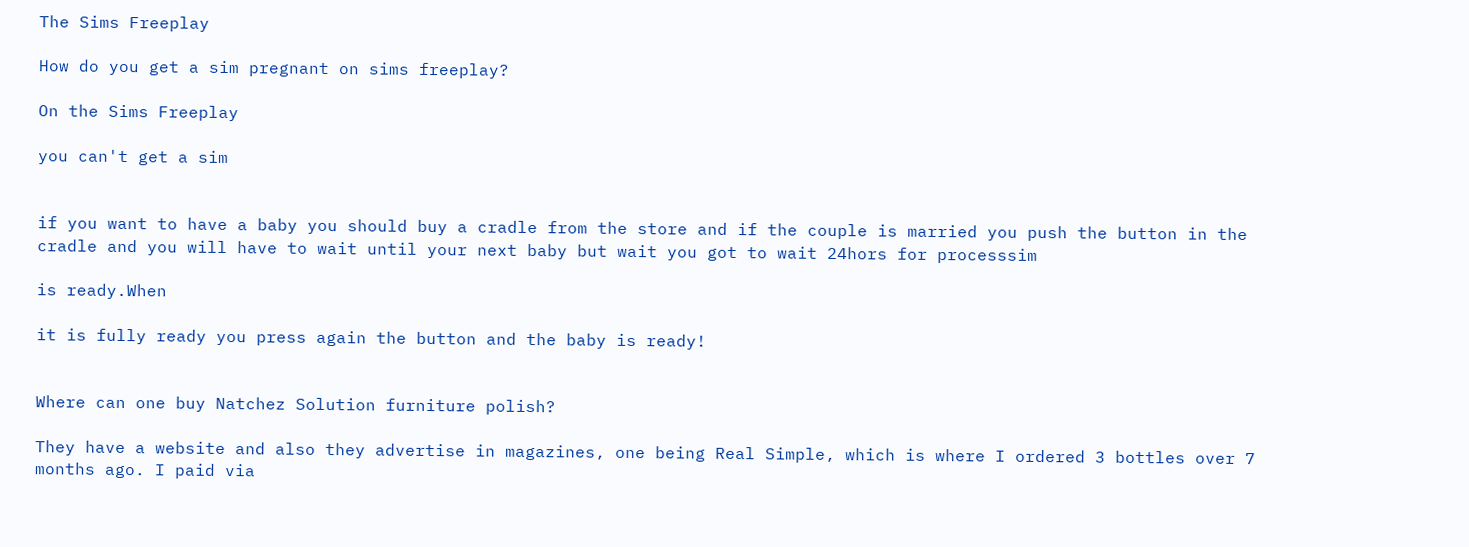The Sims Freeplay

How do you get a sim pregnant on sims freeplay?

On the Sims Freeplay

you can't get a sim


if you want to have a baby you should buy a cradle from the store and if the couple is married you push the button in the cradle and you will have to wait until your next baby but wait you got to wait 24hors for processsim

is ready.When

it is fully ready you press again the button and the baby is ready!


Where can one buy Natchez Solution furniture polish?

They have a website and also they advertise in magazines, one being Real Simple, which is where I ordered 3 bottles over 7 months ago. I paid via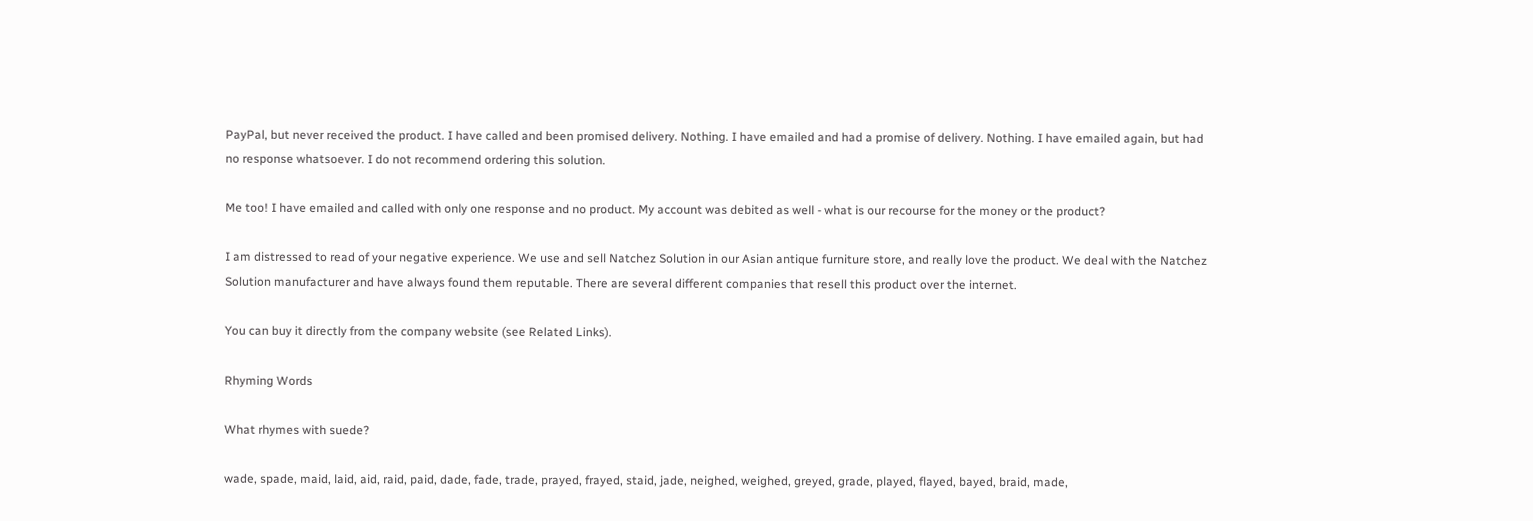PayPal, but never received the product. I have called and been promised delivery. Nothing. I have emailed and had a promise of delivery. Nothing. I have emailed again, but had no response whatsoever. I do not recommend ordering this solution.

Me too! I have emailed and called with only one response and no product. My account was debited as well - what is our recourse for the money or the product?

I am distressed to read of your negative experience. We use and sell Natchez Solution in our Asian antique furniture store, and really love the product. We deal with the Natchez Solution manufacturer and have always found them reputable. There are several different companies that resell this product over the internet.

You can buy it directly from the company website (see Related Links).

Rhyming Words

What rhymes with suede?

wade, spade, maid, laid, aid, raid, paid, dade, fade, trade, prayed, frayed, staid, jade, neighed, weighed, greyed, grade, played, flayed, bayed, braid, made,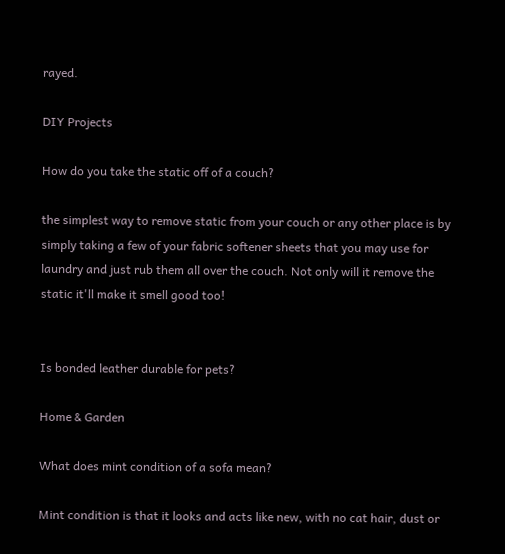rayed.

DIY Projects

How do you take the static off of a couch?

the simplest way to remove static from your couch or any other place is by simply taking a few of your fabric softener sheets that you may use for laundry and just rub them all over the couch. Not only will it remove the static it'll make it smell good too!


Is bonded leather durable for pets?

Home & Garden

What does mint condition of a sofa mean?

Mint condition is that it looks and acts like new, with no cat hair, dust or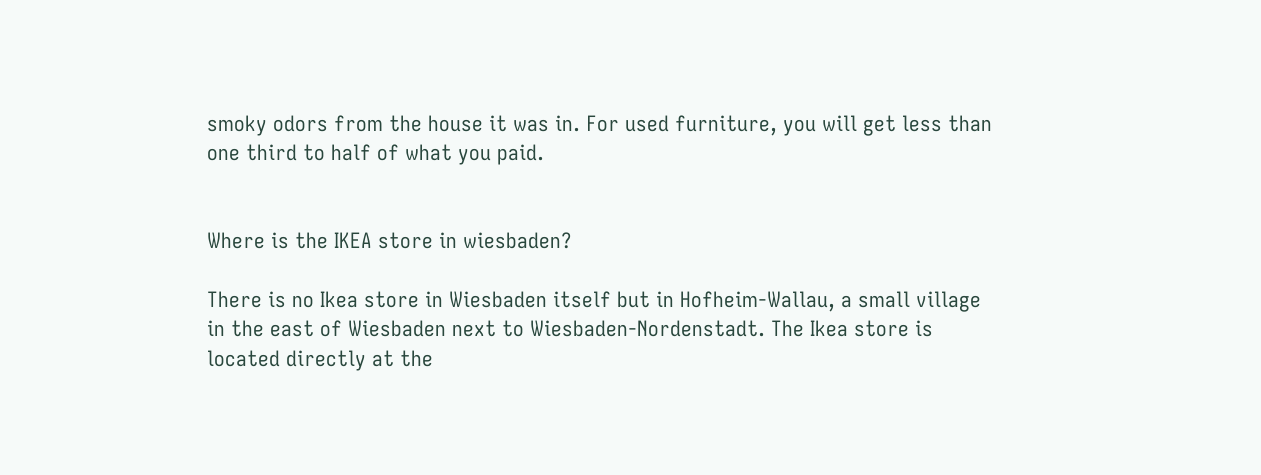smoky odors from the house it was in. For used furniture, you will get less than one third to half of what you paid.


Where is the IKEA store in wiesbaden?

There is no Ikea store in Wiesbaden itself but in Hofheim-Wallau, a small village in the east of Wiesbaden next to Wiesbaden-Nordenstadt. The Ikea store is located directly at the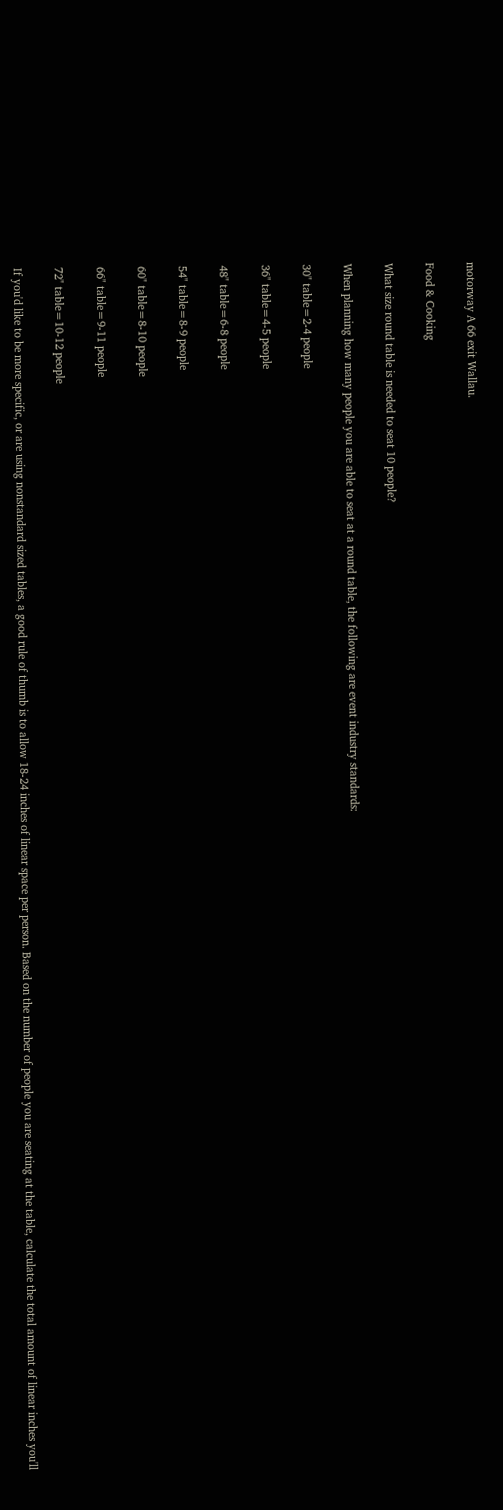motorway A 66 exit Wallau.

Food & Cooking

What size round table is needed to seat 10 people?

When planning how many people you are able to seat at a round table, the following are event industry standards:

30" table=2-4 people

36" table=4-5 people

48" table=6-8 people

54" table=8-9 people

60" table=8-10 people

66" table=9-11 people

72" table=10-12 people

If you'd like to be more specific, or are using nonstandard sized tables, a good rule of thumb is to allow 18-24 inches of linear space per person. Based on the number of people you are seating at the table, calculate the total amount of linear inches you'll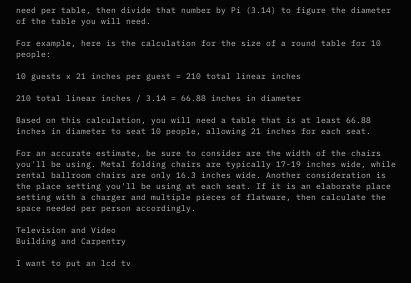need per table, then divide that number by Pi (3.14) to figure the diameter of the table you will need.

For example, here is the calculation for the size of a round table for 10 people:

10 guests x 21 inches per guest = 210 total linear inches

210 total linear inches / 3.14 = 66.88 inches in diameter

Based on this calculation, you will need a table that is at least 66.88 inches in diameter to seat 10 people, allowing 21 inches for each seat.

For an accurate estimate, be sure to consider are the width of the chairs you'll be using. Metal folding chairs are typically 17-19 inches wide, while rental ballroom chairs are only 16.3 inches wide. Another consideration is the place setting you'll be using at each seat. If it is an elaborate place setting with a charger and multiple pieces of flatware, then calculate the space needed per person accordingly.

Television and Video
Building and Carpentry

I want to put an lcd tv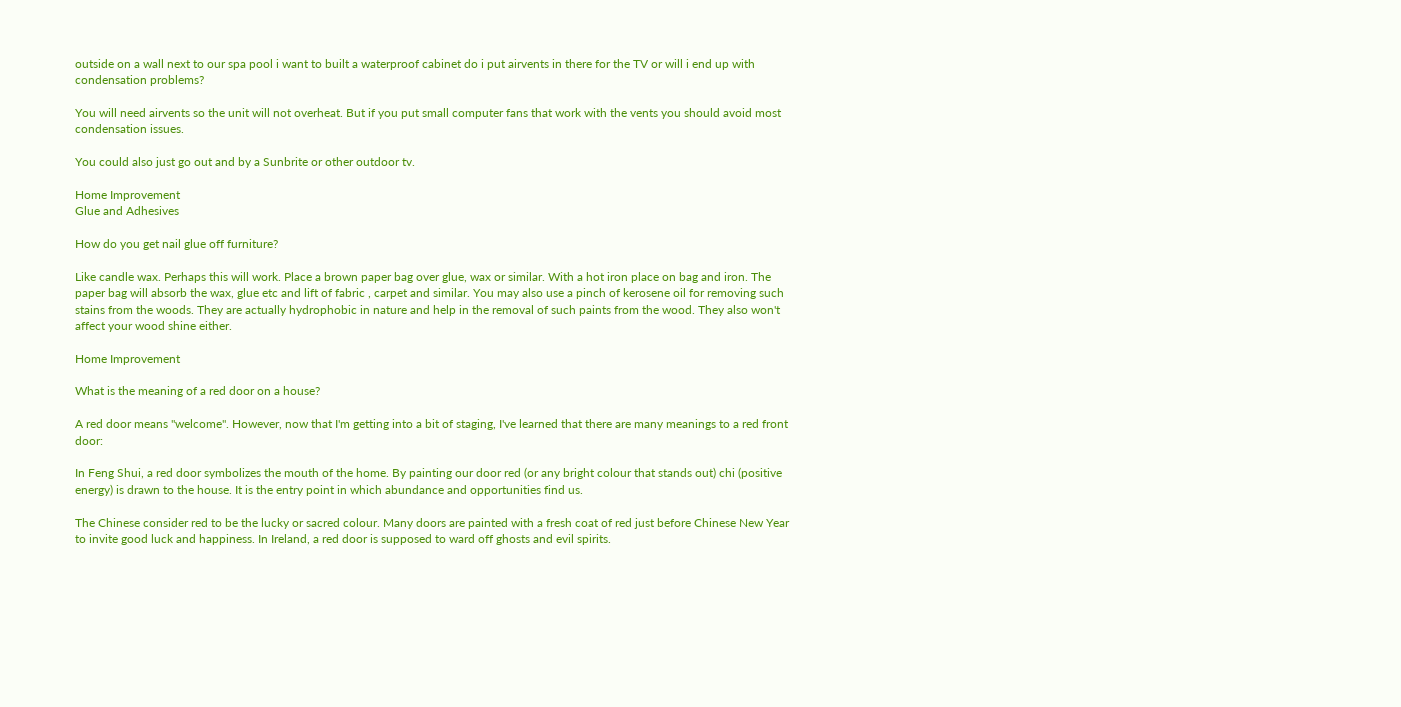outside on a wall next to our spa pool i want to built a waterproof cabinet do i put airvents in there for the TV or will i end up with condensation problems?

You will need airvents so the unit will not overheat. But if you put small computer fans that work with the vents you should avoid most condensation issues.

You could also just go out and by a Sunbrite or other outdoor tv.

Home Improvement
Glue and Adhesives

How do you get nail glue off furniture?

Like candle wax. Perhaps this will work. Place a brown paper bag over glue, wax or similar. With a hot iron place on bag and iron. The paper bag will absorb the wax, glue etc and lift of fabric , carpet and similar. You may also use a pinch of kerosene oil for removing such stains from the woods. They are actually hydrophobic in nature and help in the removal of such paints from the wood. They also won't affect your wood shine either.

Home Improvement

What is the meaning of a red door on a house?

A red door means "welcome". However, now that I'm getting into a bit of staging, I've learned that there are many meanings to a red front door:

In Feng Shui, a red door symbolizes the mouth of the home. By painting our door red (or any bright colour that stands out) chi (positive energy) is drawn to the house. It is the entry point in which abundance and opportunities find us.

The Chinese consider red to be the lucky or sacred colour. Many doors are painted with a fresh coat of red just before Chinese New Year to invite good luck and happiness. In Ireland, a red door is supposed to ward off ghosts and evil spirits.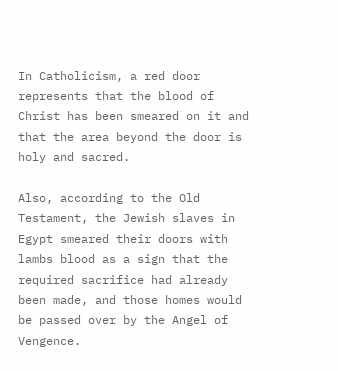In Catholicism, a red door represents that the blood of Christ has been smeared on it and that the area beyond the door is holy and sacred.

Also, according to the Old Testament, the Jewish slaves in Egypt smeared their doors with lambs blood as a sign that the required sacrifice had already been made, and those homes would be passed over by the Angel of Vengence.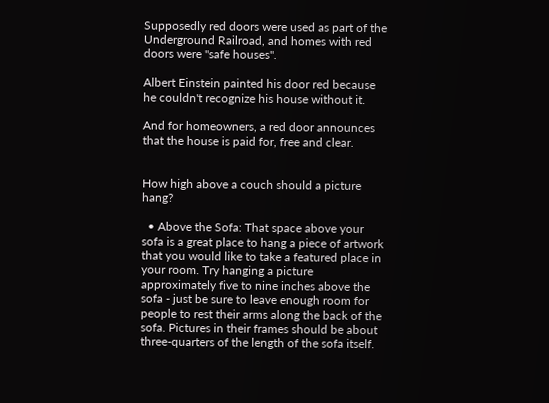Supposedly red doors were used as part of the Underground Railroad, and homes with red doors were "safe houses".

Albert Einstein painted his door red because he couldn't recognize his house without it.

And for homeowners, a red door announces that the house is paid for, free and clear.


How high above a couch should a picture hang?

  • Above the Sofa: That space above your sofa is a great place to hang a piece of artwork that you would like to take a featured place in your room. Try hanging a picture approximately five to nine inches above the sofa - just be sure to leave enough room for people to rest their arms along the back of the sofa. Pictures in their frames should be about three-quarters of the length of the sofa itself.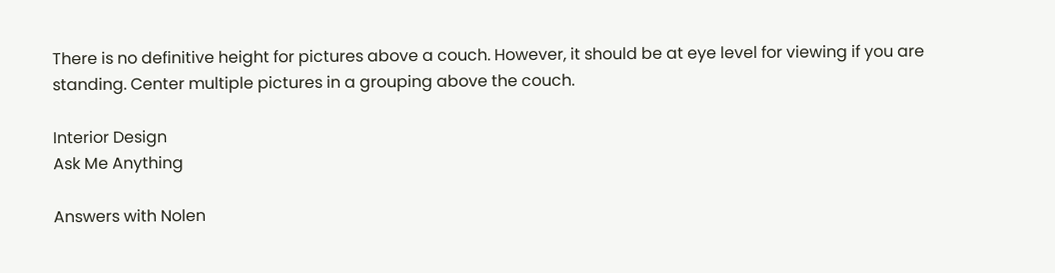There is no definitive height for pictures above a couch. However, it should be at eye level for viewing if you are standing. Center multiple pictures in a grouping above the couch.

Interior Design
Ask Me Anything

Answers with Nolen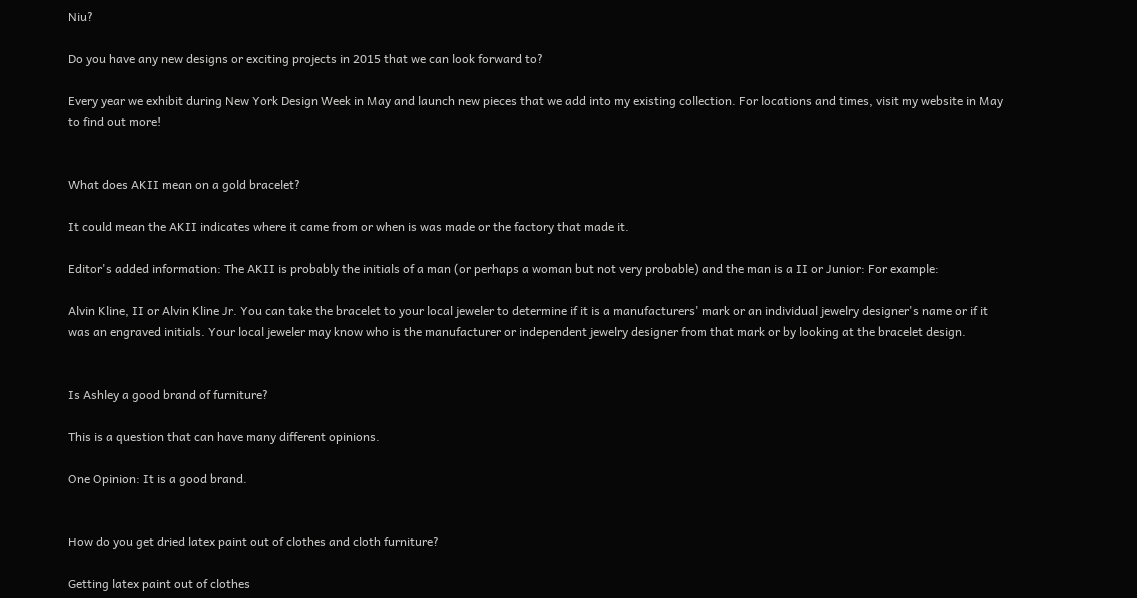Niu?

Do you have any new designs or exciting projects in 2015 that we can look forward to?

Every year we exhibit during New York Design Week in May and launch new pieces that we add into my existing collection. For locations and times, visit my website in May to find out more!


What does AKII mean on a gold bracelet?

It could mean the AKII indicates where it came from or when is was made or the factory that made it.

Editor's added information: The AKII is probably the initials of a man (or perhaps a woman but not very probable) and the man is a II or Junior: For example:

Alvin Kline, II or Alvin Kline Jr. You can take the bracelet to your local jeweler to determine if it is a manufacturers' mark or an individual jewelry designer's name or if it was an engraved initials. Your local jeweler may know who is the manufacturer or independent jewelry designer from that mark or by looking at the bracelet design.


Is Ashley a good brand of furniture?

This is a question that can have many different opinions.

One Opinion: It is a good brand.


How do you get dried latex paint out of clothes and cloth furniture?

Getting latex paint out of clothes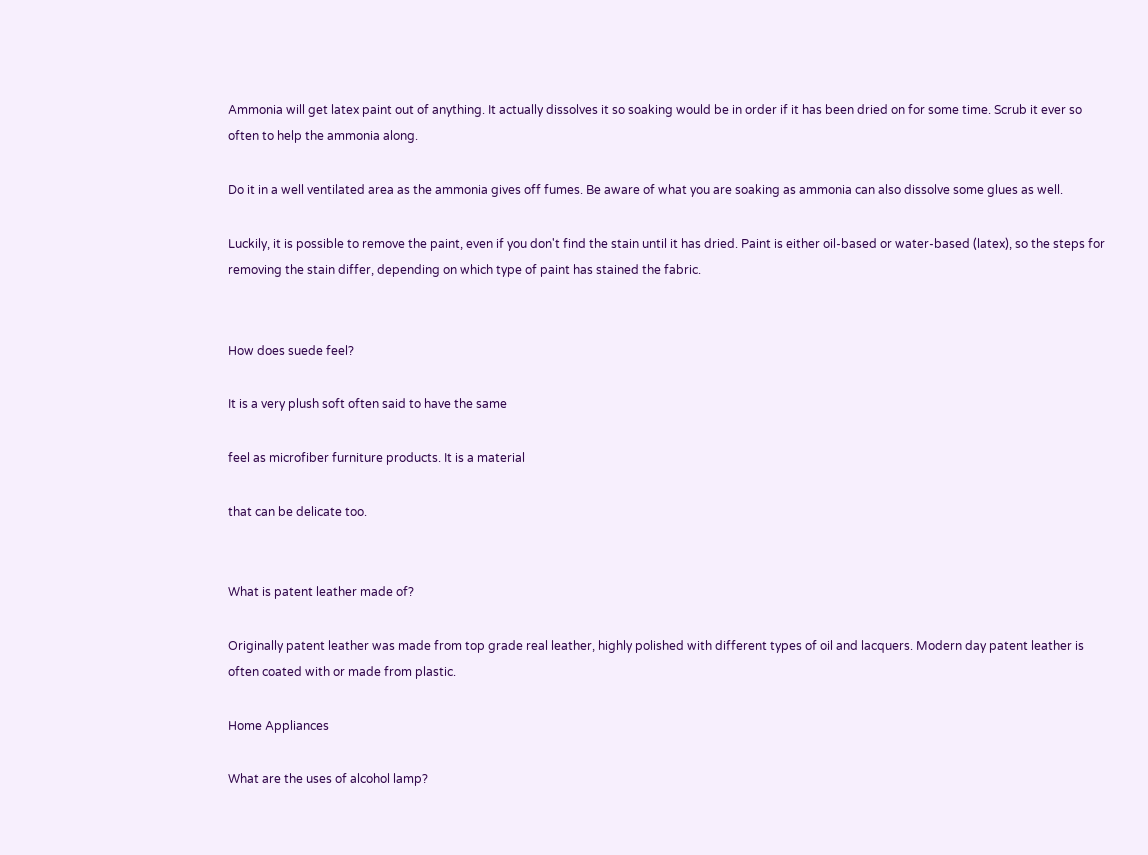Ammonia will get latex paint out of anything. It actually dissolves it so soaking would be in order if it has been dried on for some time. Scrub it ever so often to help the ammonia along.

Do it in a well ventilated area as the ammonia gives off fumes. Be aware of what you are soaking as ammonia can also dissolve some glues as well.

Luckily, it is possible to remove the paint, even if you don't find the stain until it has dried. Paint is either oil-based or water-based (latex), so the steps for removing the stain differ, depending on which type of paint has stained the fabric.


How does suede feel?

It is a very plush soft often said to have the same

feel as microfiber furniture products. It is a material

that can be delicate too.


What is patent leather made of?

Originally patent leather was made from top grade real leather, highly polished with different types of oil and lacquers. Modern day patent leather is often coated with or made from plastic.

Home Appliances

What are the uses of alcohol lamp?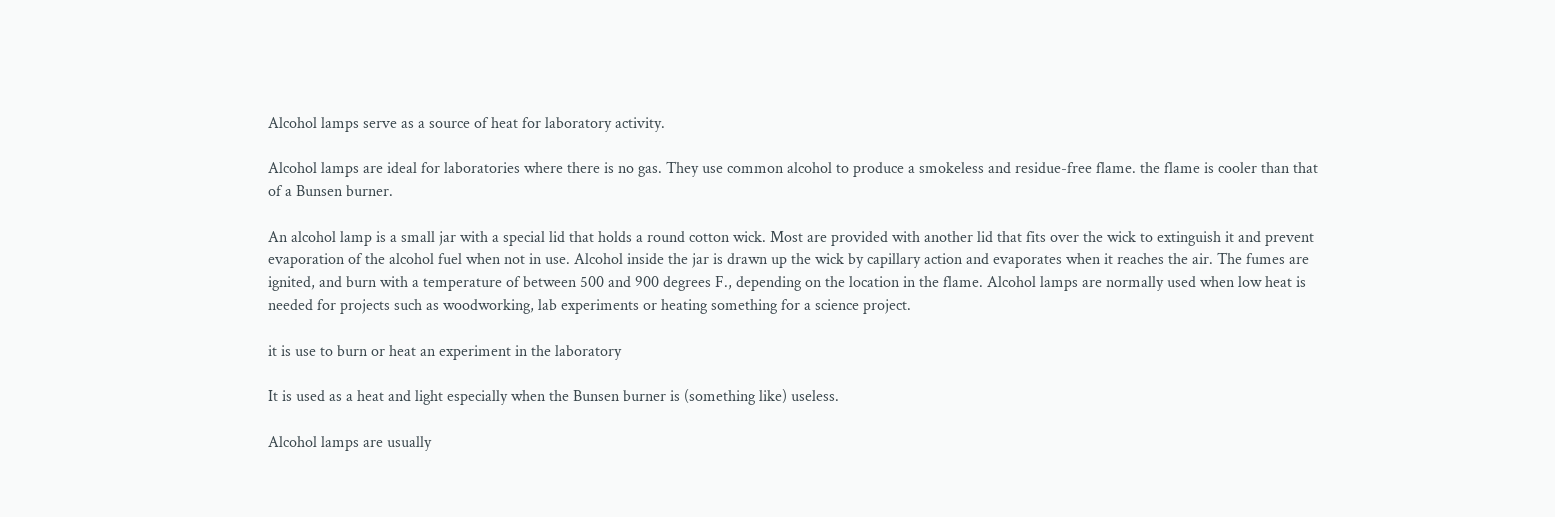Alcohol lamps serve as a source of heat for laboratory activity.

Alcohol lamps are ideal for laboratories where there is no gas. They use common alcohol to produce a smokeless and residue-free flame. the flame is cooler than that of a Bunsen burner.

An alcohol lamp is a small jar with a special lid that holds a round cotton wick. Most are provided with another lid that fits over the wick to extinguish it and prevent evaporation of the alcohol fuel when not in use. Alcohol inside the jar is drawn up the wick by capillary action and evaporates when it reaches the air. The fumes are ignited, and burn with a temperature of between 500 and 900 degrees F., depending on the location in the flame. Alcohol lamps are normally used when low heat is needed for projects such as woodworking, lab experiments or heating something for a science project.

it is use to burn or heat an experiment in the laboratory

It is used as a heat and light especially when the Bunsen burner is (something like) useless.

Alcohol lamps are usually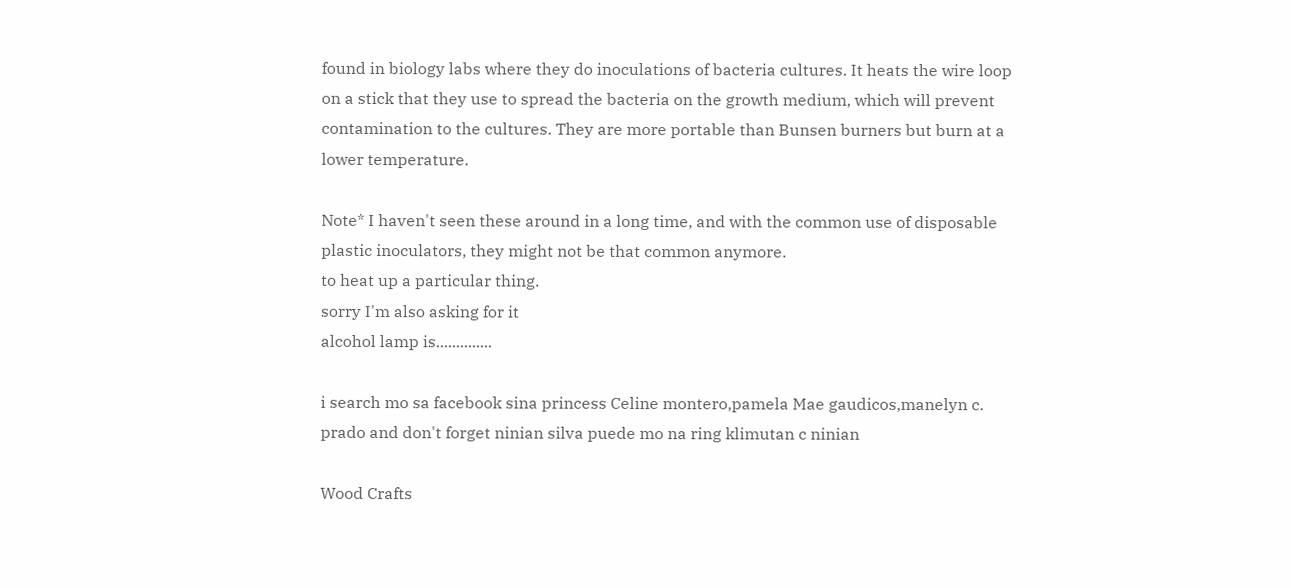found in biology labs where they do inoculations of bacteria cultures. It heats the wire loop on a stick that they use to spread the bacteria on the growth medium, which will prevent contamination to the cultures. They are more portable than Bunsen burners but burn at a lower temperature.

Note* I haven't seen these around in a long time, and with the common use of disposable plastic inoculators, they might not be that common anymore.
to heat up a particular thing.
sorry I'm also asking for it
alcohol lamp is..............

i search mo sa facebook sina princess Celine montero,pamela Mae gaudicos,manelyn c. prado and don't forget ninian silva puede mo na ring klimutan c ninian

Wood Crafts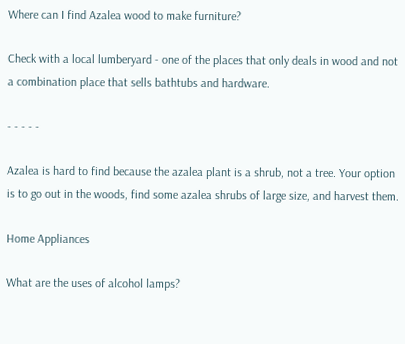Where can I find Azalea wood to make furniture?

Check with a local lumberyard - one of the places that only deals in wood and not a combination place that sells bathtubs and hardware.

- - - - -

Azalea is hard to find because the azalea plant is a shrub, not a tree. Your option is to go out in the woods, find some azalea shrubs of large size, and harvest them.

Home Appliances

What are the uses of alcohol lamps?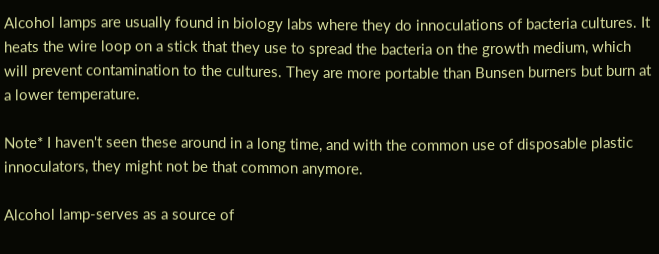Alcohol lamps are usually found in biology labs where they do innoculations of bacteria cultures. It heats the wire loop on a stick that they use to spread the bacteria on the growth medium, which will prevent contamination to the cultures. They are more portable than Bunsen burners but burn at a lower temperature.

Note* I haven't seen these around in a long time, and with the common use of disposable plastic innoculators, they might not be that common anymore.

Alcohol lamp-serves as a source of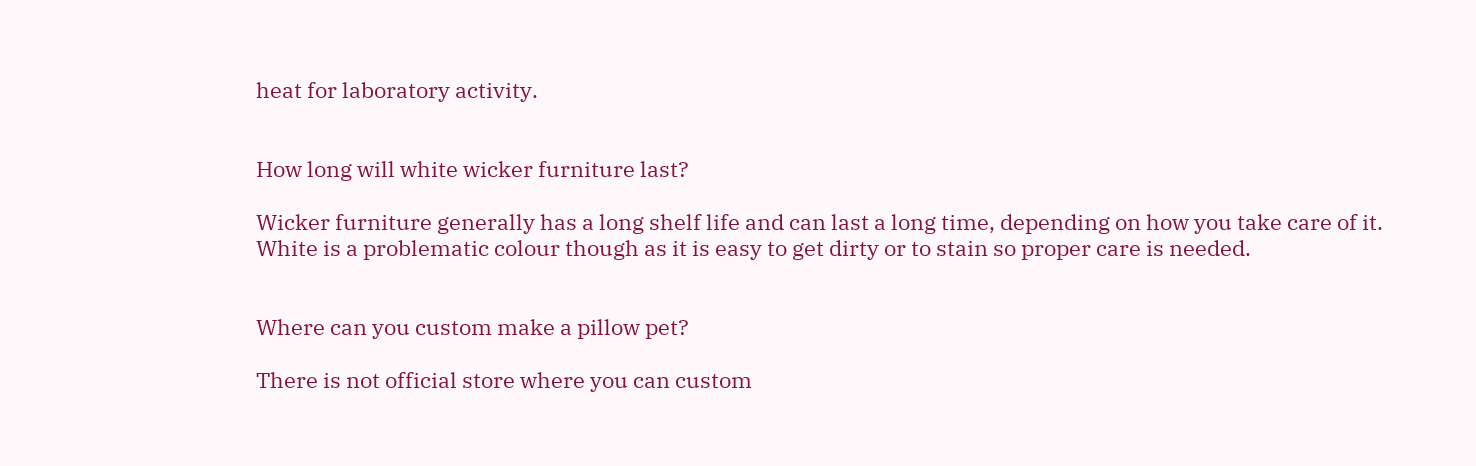heat for laboratory activity.


How long will white wicker furniture last?

Wicker furniture generally has a long shelf life and can last a long time, depending on how you take care of it. White is a problematic colour though as it is easy to get dirty or to stain so proper care is needed.


Where can you custom make a pillow pet?

There is not official store where you can custom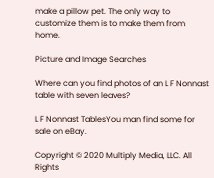make a pillow pet. The only way to customize them is to make them from home.

Picture and Image Searches

Where can you find photos of an L F Nonnast table with seven leaves?

L F Nonnast TablesYou man find some for sale on eBay.

Copyright © 2020 Multiply Media, LLC. All Rights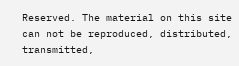Reserved. The material on this site can not be reproduced, distributed, transmitted,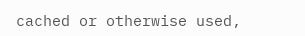cached or otherwise used,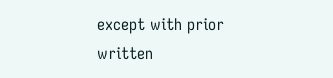except with prior written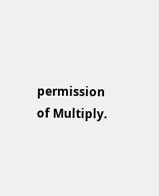permission of Multiply.